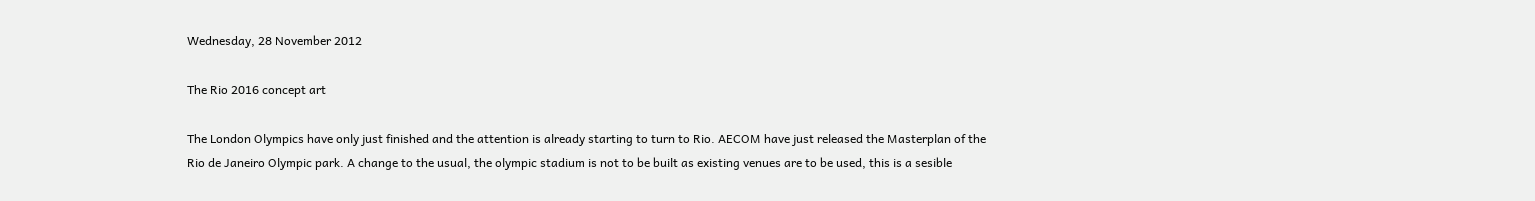Wednesday, 28 November 2012

The Rio 2016 concept art

The London Olympics have only just finished and the attention is already starting to turn to Rio. AECOM have just released the Masterplan of the Rio de Janeiro Olympic park. A change to the usual, the olympic stadium is not to be built as existing venues are to be used, this is a sesible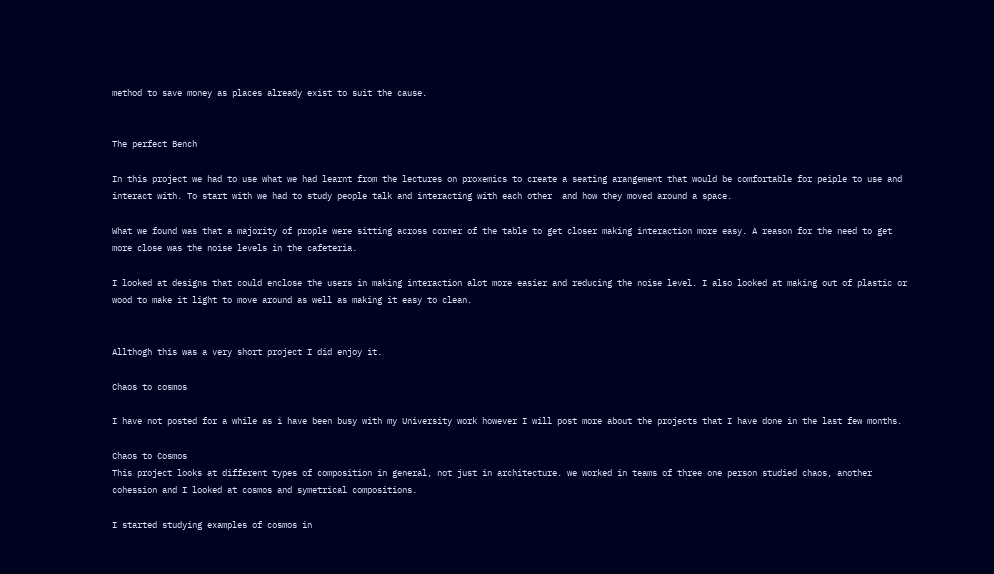method to save money as places already exist to suit the cause.


The perfect Bench

In this project we had to use what we had learnt from the lectures on proxemics to create a seating arangement that would be comfortable for peiple to use and interact with. To start with we had to study people talk and interacting with each other  and how they moved around a space.

What we found was that a majority of prople were sitting across corner of the table to get closer making interaction more easy. A reason for the need to get more close was the noise levels in the cafeteria.

I looked at designs that could enclose the users in making interaction alot more easier and reducing the noise level. I also looked at making out of plastic or wood to make it light to move around as well as making it easy to clean.


Allthogh this was a very short project I did enjoy it.

Chaos to cosmos

I have not posted for a while as i have been busy with my University work however I will post more about the projects that I have done in the last few months.

Chaos to Cosmos
This project looks at different types of composition in general, not just in architecture. we worked in teams of three one person studied chaos, another cohession and I looked at cosmos and symetrical compositions.

I started studying examples of cosmos in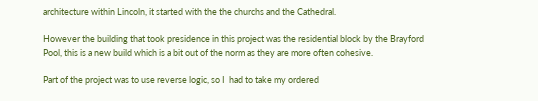architecture within Lincoln, it started with the the churchs and the Cathedral.

However the building that took presidence in this project was the residential block by the Brayford Pool, this is a new build which is a bit out of the norm as they are more often cohesive.

Part of the project was to use reverse logic, so I  had to take my ordered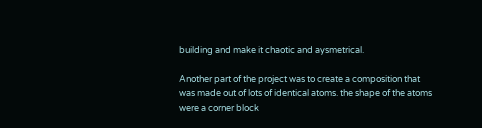building and make it chaotic and aysmetrical.

Another part of the project was to create a composition that was made out of lots of identical atoms. the shape of the atoms were a corner block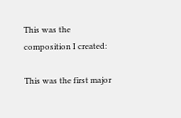This was the composition I created:

This was the first major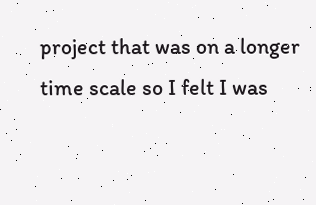project that was on a longer time scale so I felt I was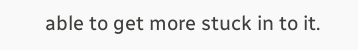able to get more stuck in to it.